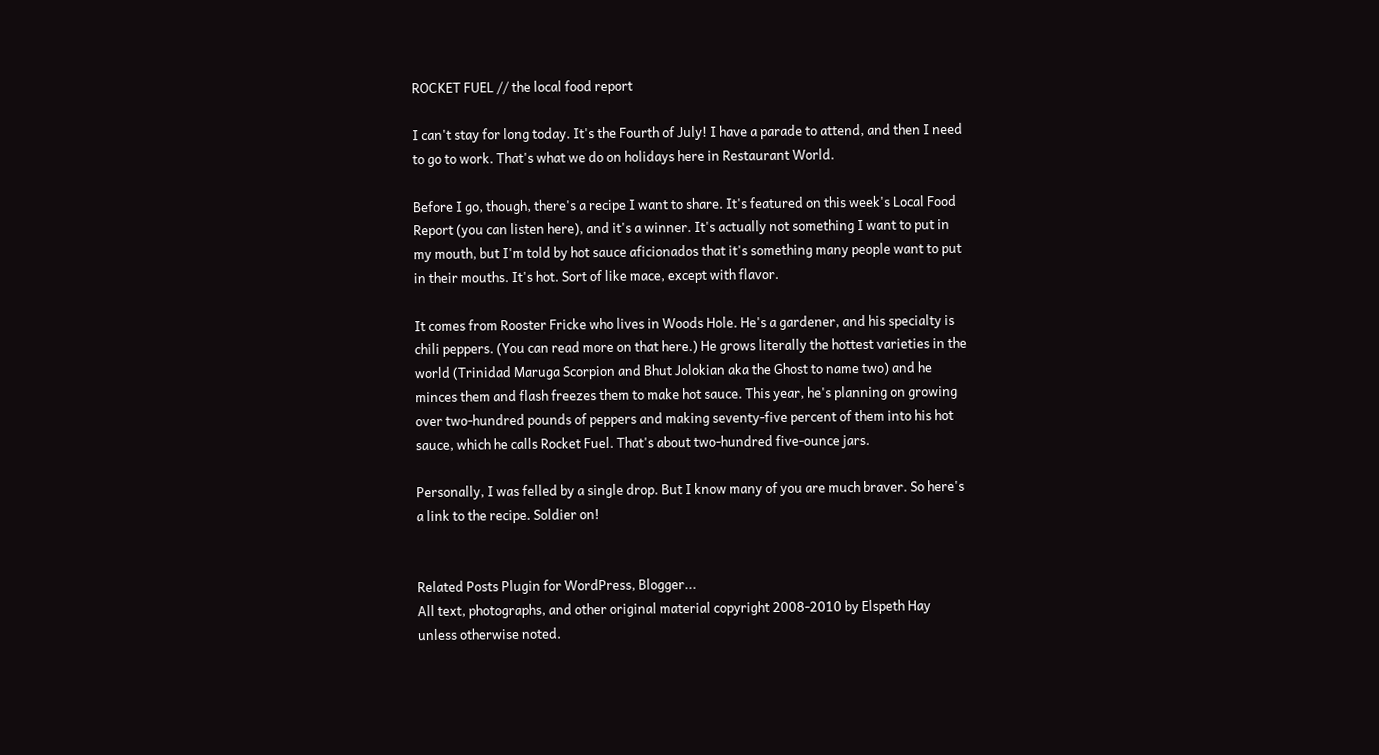ROCKET FUEL // the local food report

I can't stay for long today. It's the Fourth of July! I have a parade to attend, and then I need to go to work. That's what we do on holidays here in Restaurant World.

Before I go, though, there's a recipe I want to share. It's featured on this week's Local Food Report (you can listen here), and it's a winner. It's actually not something I want to put in my mouth, but I'm told by hot sauce aficionados that it's something many people want to put in their mouths. It's hot. Sort of like mace, except with flavor.

It comes from Rooster Fricke who lives in Woods Hole. He's a gardener, and his specialty is chili peppers. (You can read more on that here.) He grows literally the hottest varieties in the world (Trinidad Maruga Scorpion and Bhut Jolokian aka the Ghost to name two) and he minces them and flash freezes them to make hot sauce. This year, he's planning on growing over two-hundred pounds of peppers and making seventy-five percent of them into his hot sauce, which he calls Rocket Fuel. That's about two-hundred five-ounce jars.

Personally, I was felled by a single drop. But I know many of you are much braver. So here's a link to the recipe. Soldier on!


Related Posts Plugin for WordPress, Blogger...
All text, photographs, and other original material copyright 2008-2010 by Elspeth Hay unless otherwise noted.